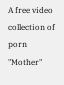A free video collection of porn "Mother"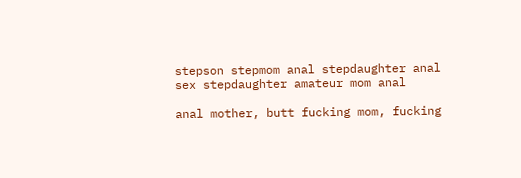stepson stepmom anal stepdaughter anal sex stepdaughter amateur mom anal

anal mother, butt fucking mom, fucking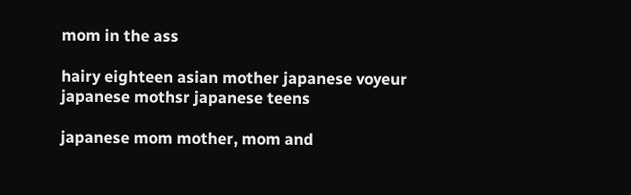mom in the ass

hairy eighteen asian mother japanese voyeur japanese mothsr japanese teens

japanese mom mother, mom and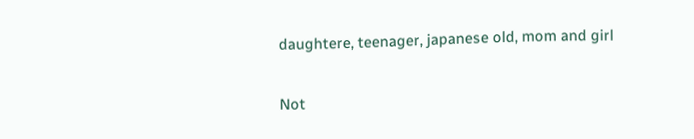daughtere, teenager, japanese old, mom and girl


Not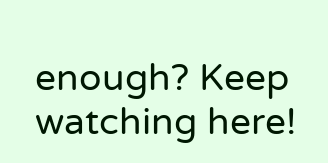enough? Keep watching here!